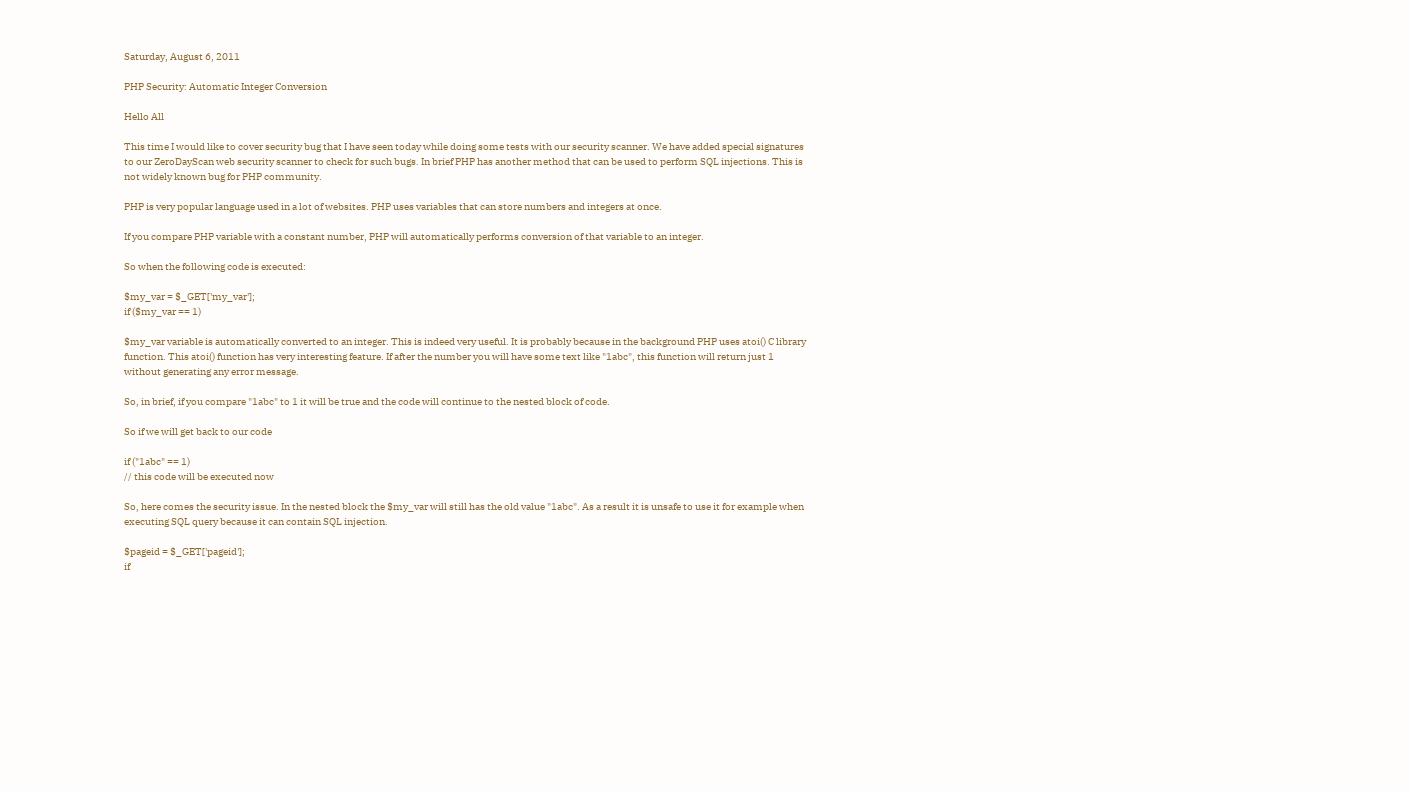Saturday, August 6, 2011

PHP Security: Automatic Integer Conversion

Hello All

This time I would like to cover security bug that I have seen today while doing some tests with our security scanner. We have added special signatures to our ZeroDayScan web security scanner to check for such bugs. In brief PHP has another method that can be used to perform SQL injections. This is not widely known bug for PHP community.

PHP is very popular language used in a lot of websites. PHP uses variables that can store numbers and integers at once.

If you compare PHP variable with a constant number, PHP will automatically performs conversion of that variable to an integer.

So when the following code is executed:

$my_var = $_GET['my_var'];
if ($my_var == 1)

$my_var variable is automatically converted to an integer. This is indeed very useful. It is probably because in the background PHP uses atoi() C library function. This atoi() function has very interesting feature. If after the number you will have some text like "1abc", this function will return just 1 without generating any error message.

So, in brief, if you compare "1abc" to 1 it will be true and the code will continue to the nested block of code.

So if we will get back to our code

if ("1abc" == 1)
// this code will be executed now

So, here comes the security issue. In the nested block the $my_var will still has the old value "1abc". As a result it is unsafe to use it for example when executing SQL query because it can contain SQL injection.

$pageid = $_GET['pageid'];
if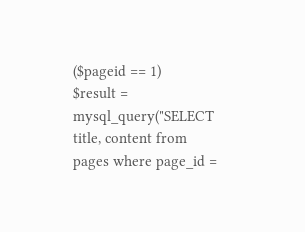($pageid == 1)
$result = mysql_query("SELECT title, content from pages where page_id =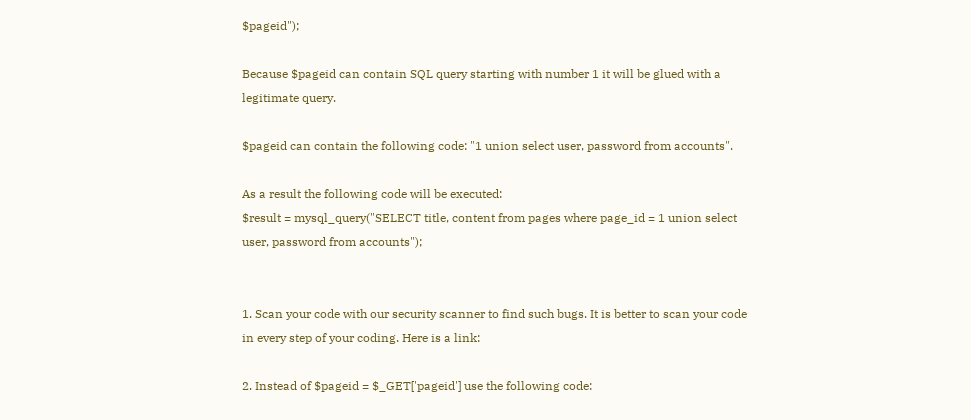$pageid");

Because $pageid can contain SQL query starting with number 1 it will be glued with a legitimate query.

$pageid can contain the following code: "1 union select user, password from accounts".

As a result the following code will be executed:
$result = mysql_query("SELECT title, content from pages where page_id = 1 union select user, password from accounts");


1. Scan your code with our security scanner to find such bugs. It is better to scan your code in every step of your coding. Here is a link:

2. Instead of $pageid = $_GET['pageid'] use the following code: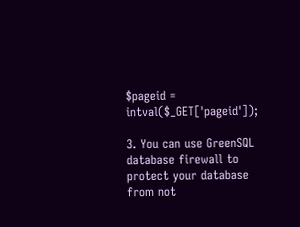$pageid = intval($_GET['pageid']);

3. You can use GreenSQL database firewall to protect your database from not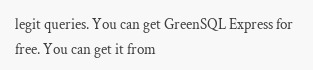legit queries. You can get GreenSQL Express for free. You can get it from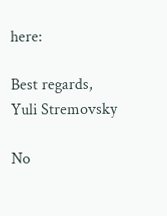here:

Best regards,
Yuli Stremovsky

No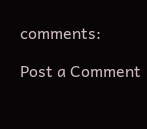comments:

Post a Comment